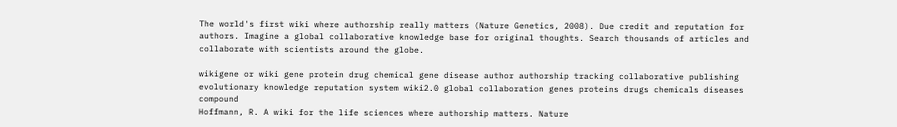The world's first wiki where authorship really matters (Nature Genetics, 2008). Due credit and reputation for authors. Imagine a global collaborative knowledge base for original thoughts. Search thousands of articles and collaborate with scientists around the globe.

wikigene or wiki gene protein drug chemical gene disease author authorship tracking collaborative publishing evolutionary knowledge reputation system wiki2.0 global collaboration genes proteins drugs chemicals diseases compound
Hoffmann, R. A wiki for the life sciences where authorship matters. Nature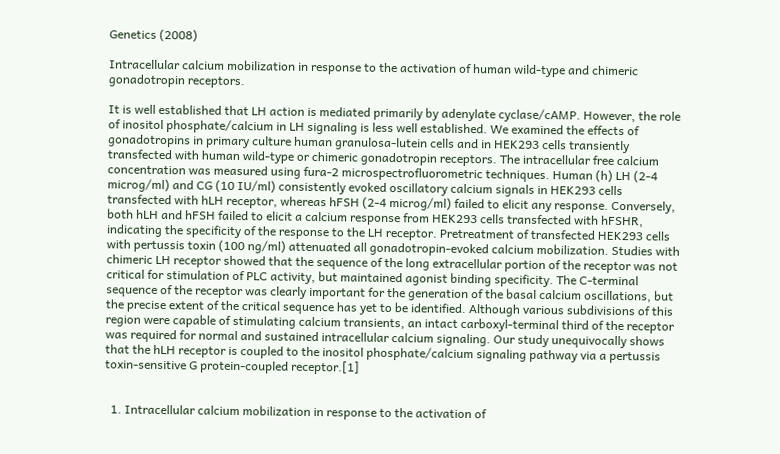Genetics (2008)

Intracellular calcium mobilization in response to the activation of human wild-type and chimeric gonadotropin receptors.

It is well established that LH action is mediated primarily by adenylate cyclase/cAMP. However, the role of inositol phosphate/calcium in LH signaling is less well established. We examined the effects of gonadotropins in primary culture human granulosa-lutein cells and in HEK293 cells transiently transfected with human wild-type or chimeric gonadotropin receptors. The intracellular free calcium concentration was measured using fura-2 microspectrofluorometric techniques. Human (h) LH (2-4 microg/ml) and CG (10 IU/ml) consistently evoked oscillatory calcium signals in HEK293 cells transfected with hLH receptor, whereas hFSH (2-4 microg/ml) failed to elicit any response. Conversely, both hLH and hFSH failed to elicit a calcium response from HEK293 cells transfected with hFSHR, indicating the specificity of the response to the LH receptor. Pretreatment of transfected HEK293 cells with pertussis toxin (100 ng/ml) attenuated all gonadotropin-evoked calcium mobilization. Studies with chimeric LH receptor showed that the sequence of the long extracellular portion of the receptor was not critical for stimulation of PLC activity, but maintained agonist binding specificity. The C-terminal sequence of the receptor was clearly important for the generation of the basal calcium oscillations, but the precise extent of the critical sequence has yet to be identified. Although various subdivisions of this region were capable of stimulating calcium transients, an intact carboxyl-terminal third of the receptor was required for normal and sustained intracellular calcium signaling. Our study unequivocally shows that the hLH receptor is coupled to the inositol phosphate/calcium signaling pathway via a pertussis toxin-sensitive G protein-coupled receptor.[1]


  1. Intracellular calcium mobilization in response to the activation of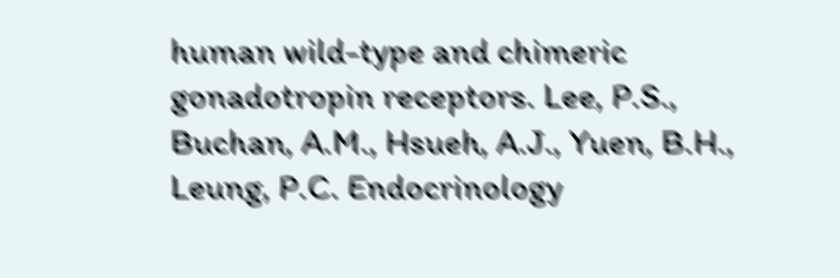human wild-type and chimeric gonadotropin receptors. Lee, P.S., Buchan, A.M., Hsueh, A.J., Yuen, B.H., Leung, P.C. Endocrinology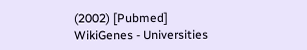(2002) [Pubmed]
WikiGenes - Universities